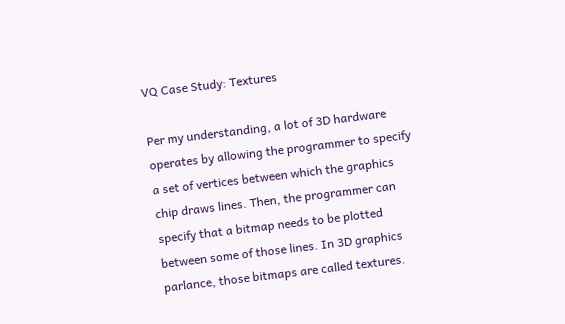VQ Case Study: Textures

Per my understanding, a lot of 3D hardware operates by allowing the programmer to specify a set of vertices between which the graphics chip draws lines. Then, the programmer can specify that a bitmap needs to be plotted between some of those lines. In 3D graphics parlance, those bitmaps are called textures.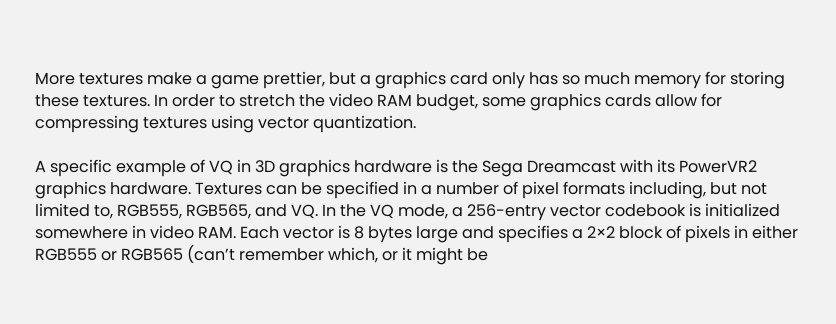More textures make a game prettier, but a graphics card only has so much memory for storing these textures. In order to stretch the video RAM budget, some graphics cards allow for compressing textures using vector quantization.

A specific example of VQ in 3D graphics hardware is the Sega Dreamcast with its PowerVR2 graphics hardware. Textures can be specified in a number of pixel formats including, but not limited to, RGB555, RGB565, and VQ. In the VQ mode, a 256-entry vector codebook is initialized somewhere in video RAM. Each vector is 8 bytes large and specifies a 2×2 block of pixels in either RGB555 or RGB565 (can’t remember which, or it might be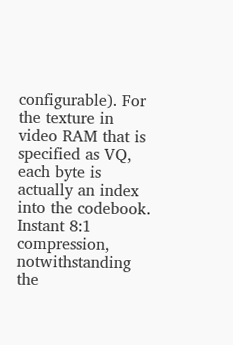configurable). For the texture in video RAM that is specified as VQ, each byte is actually an index into the codebook. Instant 8:1 compression, notwithstanding the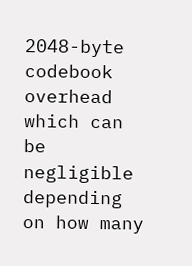2048-byte codebook overhead which can be negligible depending on how many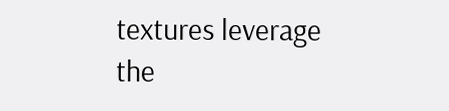textures leverage the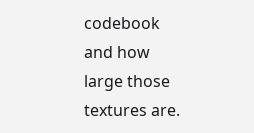codebook and how large those textures are.